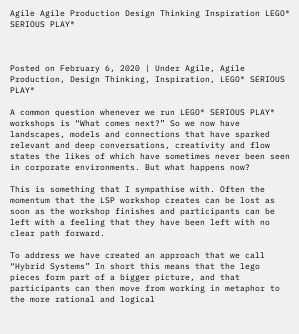Agile Agile Production Design Thinking Inspiration LEGO® SERIOUS PLAY®



Posted on February 6, 2020 | Under Agile, Agile Production, Design Thinking, Inspiration, LEGO® SERIOUS PLAY®

A common question whenever we run LEGO® SERIOUS PLAY® workshops is “What comes next?” So we now have landscapes, models and connections that have sparked relevant and deep conversations, creativity and flow states the likes of which have sometimes never been seen in corporate environments. But what happens now?

This is something that I sympathise with. Often the momentum that the LSP workshop creates can be lost as soon as the workshop finishes and participants can be left with a feeling that they have been left with no clear path forward.

To address we have created an approach that we call “Hybrid Systems” In short this means that the lego pieces form part of a bigger picture, and that participants can then move from working in metaphor to the more rational and logical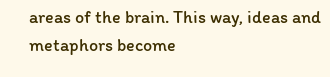areas of the brain. This way, ideas and metaphors become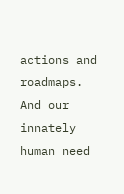actions and roadmaps. And our innately human need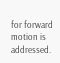for forward motion is addressed.